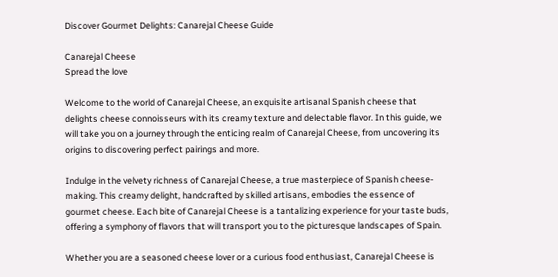Discover Gourmet Delights: Canarejal Cheese Guide

Canarejal Cheese
Spread the love

Welcome to the world of Canarejal Cheese, an exquisite artisanal Spanish cheese that delights cheese connoisseurs with its creamy texture and delectable flavor. In this guide, we will take you on a journey through the enticing realm of Canarejal Cheese, from uncovering its origins to discovering perfect pairings and more.

Indulge in the velvety richness of Canarejal Cheese, a true masterpiece of Spanish cheese-making. This creamy delight, handcrafted by skilled artisans, embodies the essence of gourmet cheese. Each bite of Canarejal Cheese is a tantalizing experience for your taste buds, offering a symphony of flavors that will transport you to the picturesque landscapes of Spain.

Whether you are a seasoned cheese lover or a curious food enthusiast, Canarejal Cheese is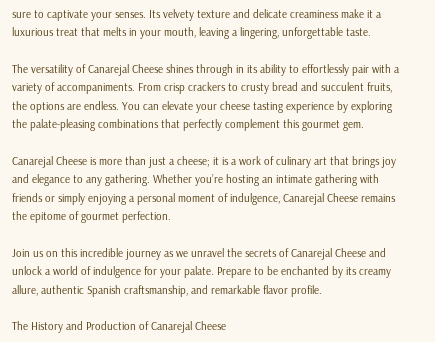sure to captivate your senses. Its velvety texture and delicate creaminess make it a luxurious treat that melts in your mouth, leaving a lingering, unforgettable taste.

The versatility of Canarejal Cheese shines through in its ability to effortlessly pair with a variety of accompaniments. From crisp crackers to crusty bread and succulent fruits, the options are endless. You can elevate your cheese tasting experience by exploring the palate-pleasing combinations that perfectly complement this gourmet gem.

Canarejal Cheese is more than just a cheese; it is a work of culinary art that brings joy and elegance to any gathering. Whether you’re hosting an intimate gathering with friends or simply enjoying a personal moment of indulgence, Canarejal Cheese remains the epitome of gourmet perfection.

Join us on this incredible journey as we unravel the secrets of Canarejal Cheese and unlock a world of indulgence for your palate. Prepare to be enchanted by its creamy allure, authentic Spanish craftsmanship, and remarkable flavor profile.

The History and Production of Canarejal Cheese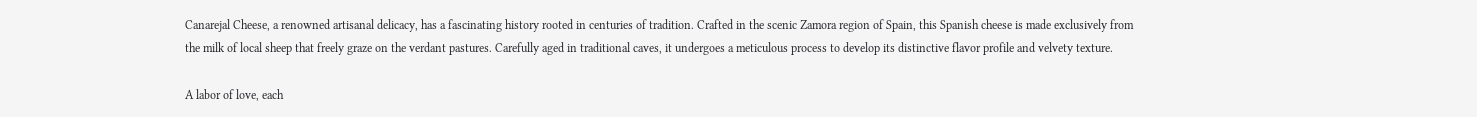Canarejal Cheese, a renowned artisanal delicacy, has a fascinating history rooted in centuries of tradition. Crafted in the scenic Zamora region of Spain, this Spanish cheese is made exclusively from the milk of local sheep that freely graze on the verdant pastures. Carefully aged in traditional caves, it undergoes a meticulous process to develop its distinctive flavor profile and velvety texture.

A labor of love, each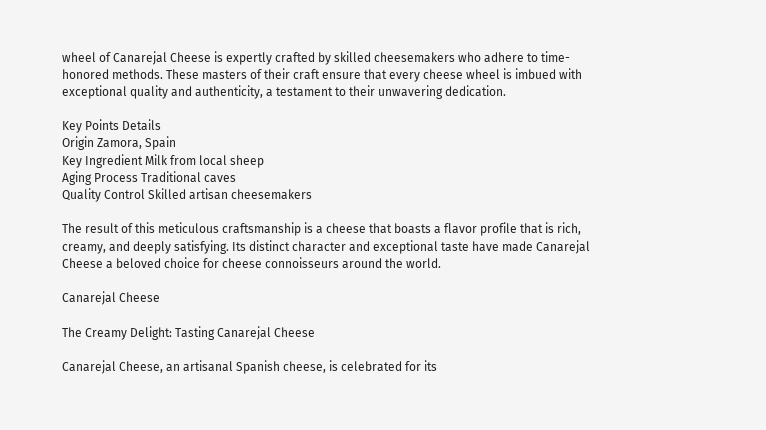wheel of Canarejal Cheese is expertly crafted by skilled cheesemakers who adhere to time-honored methods. These masters of their craft ensure that every cheese wheel is imbued with exceptional quality and authenticity, a testament to their unwavering dedication.

Key Points Details
Origin Zamora, Spain
Key Ingredient Milk from local sheep
Aging Process Traditional caves
Quality Control Skilled artisan cheesemakers

The result of this meticulous craftsmanship is a cheese that boasts a flavor profile that is rich, creamy, and deeply satisfying. Its distinct character and exceptional taste have made Canarejal Cheese a beloved choice for cheese connoisseurs around the world.

Canarejal Cheese

The Creamy Delight: Tasting Canarejal Cheese

Canarejal Cheese, an artisanal Spanish cheese, is celebrated for its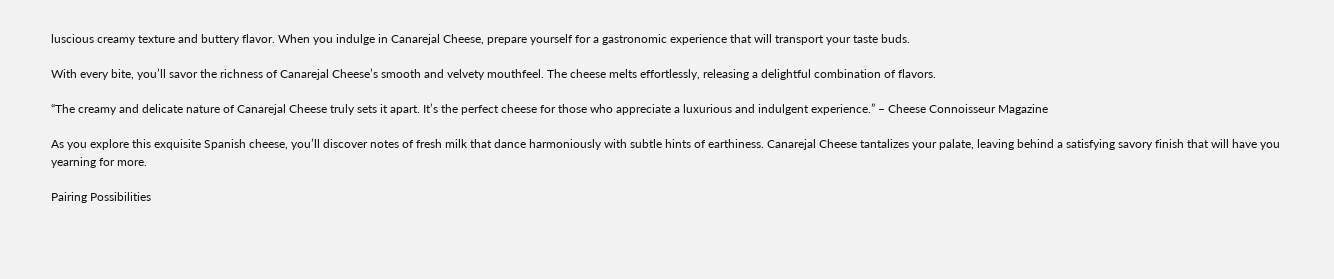luscious creamy texture and buttery flavor. When you indulge in Canarejal Cheese, prepare yourself for a gastronomic experience that will transport your taste buds.

With every bite, you’ll savor the richness of Canarejal Cheese’s smooth and velvety mouthfeel. The cheese melts effortlessly, releasing a delightful combination of flavors.

“The creamy and delicate nature of Canarejal Cheese truly sets it apart. It’s the perfect cheese for those who appreciate a luxurious and indulgent experience.” – Cheese Connoisseur Magazine

As you explore this exquisite Spanish cheese, you’ll discover notes of fresh milk that dance harmoniously with subtle hints of earthiness. Canarejal Cheese tantalizes your palate, leaving behind a satisfying savory finish that will have you yearning for more.

Pairing Possibilities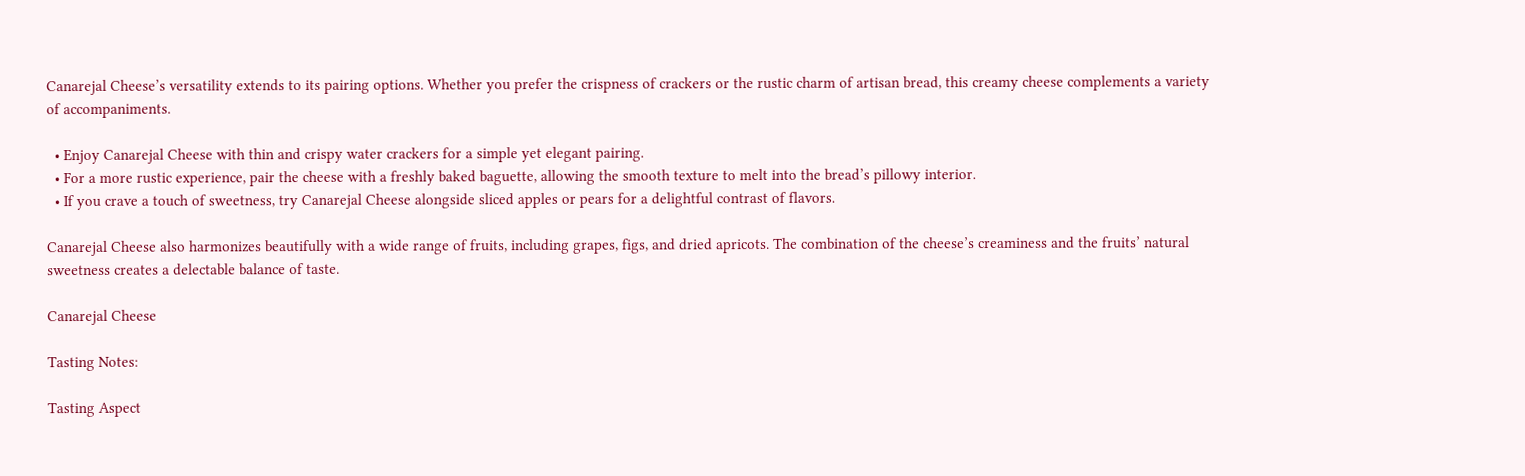Canarejal Cheese’s versatility extends to its pairing options. Whether you prefer the crispness of crackers or the rustic charm of artisan bread, this creamy cheese complements a variety of accompaniments.

  • Enjoy Canarejal Cheese with thin and crispy water crackers for a simple yet elegant pairing.
  • For a more rustic experience, pair the cheese with a freshly baked baguette, allowing the smooth texture to melt into the bread’s pillowy interior.
  • If you crave a touch of sweetness, try Canarejal Cheese alongside sliced apples or pears for a delightful contrast of flavors.

Canarejal Cheese also harmonizes beautifully with a wide range of fruits, including grapes, figs, and dried apricots. The combination of the cheese’s creaminess and the fruits’ natural sweetness creates a delectable balance of taste.

Canarejal Cheese

Tasting Notes:

Tasting Aspect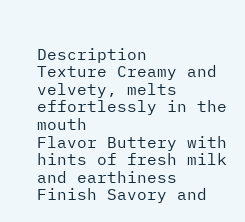Description
Texture Creamy and velvety, melts effortlessly in the mouth
Flavor Buttery with hints of fresh milk and earthiness
Finish Savory and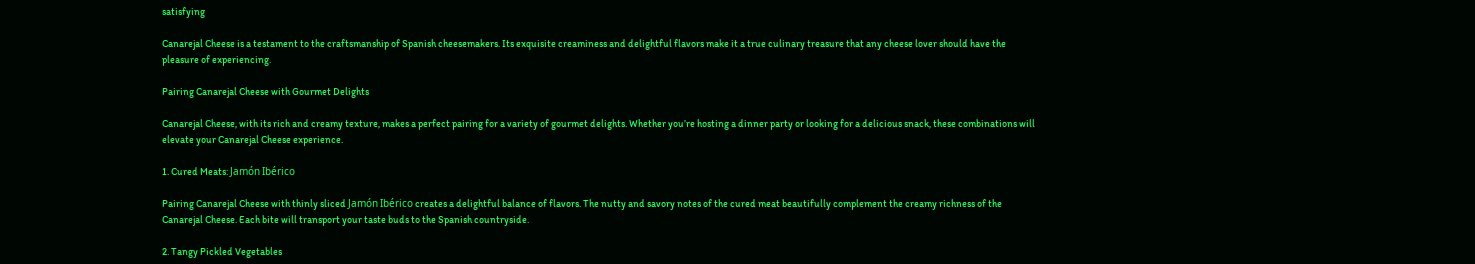satisfying

Canarejal Cheese is a testament to the craftsmanship of Spanish cheesemakers. Its exquisite creaminess and delightful flavors make it a true culinary treasure that any cheese lover should have the pleasure of experiencing.

Pairing Canarejal Cheese with Gourmet Delights

Canarejal Cheese, with its rich and creamy texture, makes a perfect pairing for a variety of gourmet delights. Whether you’re hosting a dinner party or looking for a delicious snack, these combinations will elevate your Canarejal Cheese experience.

1. Cured Meats: Jamón Ibérico

Pairing Canarejal Cheese with thinly sliced Jamón Ibérico creates a delightful balance of flavors. The nutty and savory notes of the cured meat beautifully complement the creamy richness of the Canarejal Cheese. Each bite will transport your taste buds to the Spanish countryside.

2. Tangy Pickled Vegetables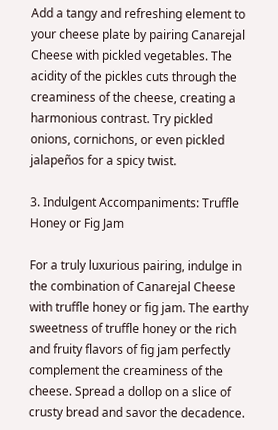Add a tangy and refreshing element to your cheese plate by pairing Canarejal Cheese with pickled vegetables. The acidity of the pickles cuts through the creaminess of the cheese, creating a harmonious contrast. Try pickled onions, cornichons, or even pickled jalapeños for a spicy twist.

3. Indulgent Accompaniments: Truffle Honey or Fig Jam

For a truly luxurious pairing, indulge in the combination of Canarejal Cheese with truffle honey or fig jam. The earthy sweetness of truffle honey or the rich and fruity flavors of fig jam perfectly complement the creaminess of the cheese. Spread a dollop on a slice of crusty bread and savor the decadence.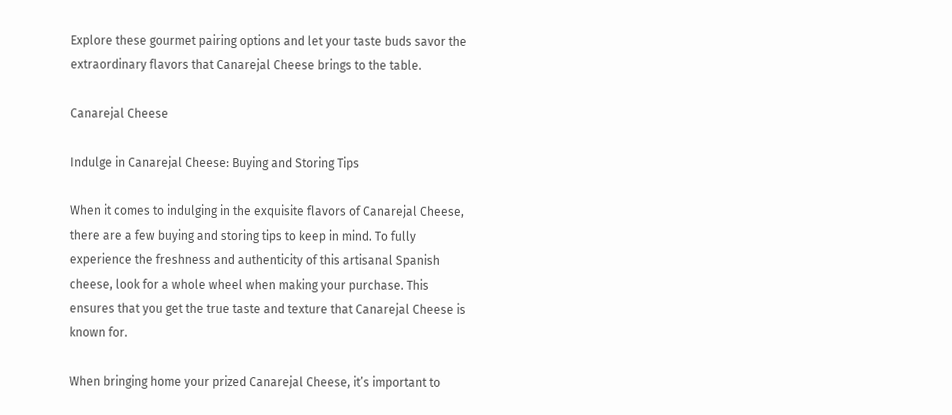Explore these gourmet pairing options and let your taste buds savor the extraordinary flavors that Canarejal Cheese brings to the table.

Canarejal Cheese

Indulge in Canarejal Cheese: Buying and Storing Tips

When it comes to indulging in the exquisite flavors of Canarejal Cheese, there are a few buying and storing tips to keep in mind. To fully experience the freshness and authenticity of this artisanal Spanish cheese, look for a whole wheel when making your purchase. This ensures that you get the true taste and texture that Canarejal Cheese is known for.

When bringing home your prized Canarejal Cheese, it’s important to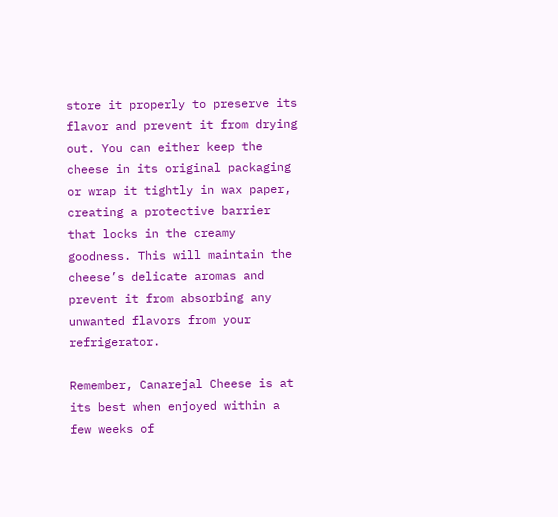store it properly to preserve its flavor and prevent it from drying out. You can either keep the cheese in its original packaging or wrap it tightly in wax paper, creating a protective barrier that locks in the creamy goodness. This will maintain the cheese’s delicate aromas and prevent it from absorbing any unwanted flavors from your refrigerator.

Remember, Canarejal Cheese is at its best when enjoyed within a few weeks of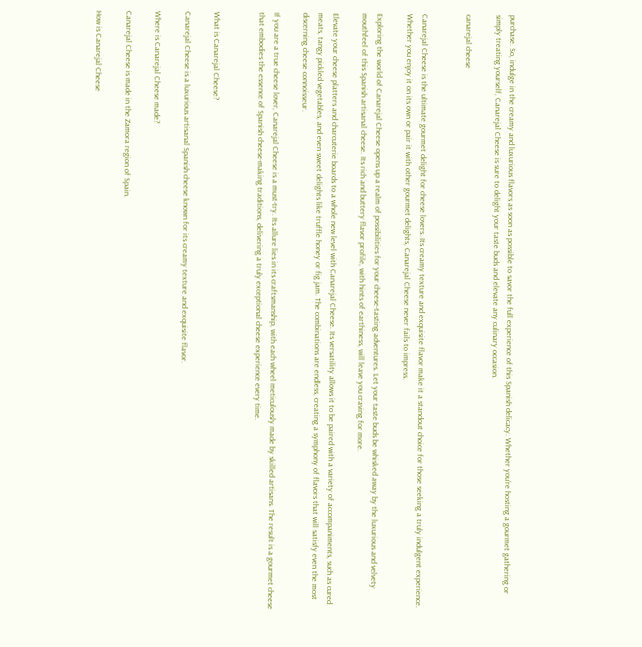purchase. So, indulge in the creamy and luxurious flavors as soon as possible to savor the full experience of this Spanish delicacy. Whether you’re hosting a gourmet gathering or simply treating yourself, Canarejal Cheese is sure to delight your taste buds and elevate any culinary occasion.

canarejal cheese


Canarejal Cheese is the ultimate gourmet delight for cheese lovers. Its creamy texture and exquisite flavor make it a standout choice for those seeking a truly indulgent experience. Whether you enjoy it on its own or pair it with other gourmet delights, Canarejal Cheese never fails to impress.

Exploring the world of Canarejal Cheese opens up a realm of possibilities for your cheese-tasting adventures. Let your taste buds be whisked away by the luxurious and velvety mouthfeel of this Spanish artisanal cheese. Its rich and buttery flavor profile, with hints of earthiness, will leave you craving for more.

Elevate your cheese platters and charcuterie boards to a whole new level with Canarejal Cheese. Its versatility allows it to be paired with a variety of accompaniments, such as cured meats, tangy pickled vegetables, and even sweet delights like truffle honey or fig jam. The combinations are endless, creating a symphony of flavors that will satisfy even the most discerning cheese connoisseur.

If you are a true cheese lover, Canarejal Cheese is a must-try. Its allure lies in its craftsmanship, with each wheel meticulously made by skilled artisans. The result is a gourmet cheese that embodies the essence of Spanish cheese-making traditions, delivering a truly exceptional cheese experience every time.


What is Canarejal Cheese?

Canarejal Cheese is a luxurious artisanal Spanish cheese known for its creamy texture and exquisite flavor.

Where is Canarejal Cheese made?

Canarejal Cheese is made in the Zamora region of Spain.

How is Canarejal Cheese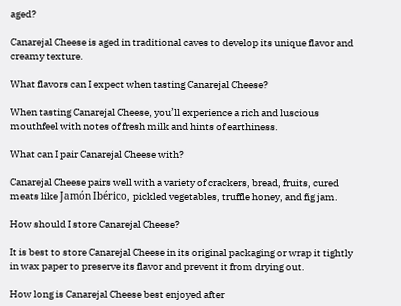aged?

Canarejal Cheese is aged in traditional caves to develop its unique flavor and creamy texture.

What flavors can I expect when tasting Canarejal Cheese?

When tasting Canarejal Cheese, you’ll experience a rich and luscious mouthfeel with notes of fresh milk and hints of earthiness.

What can I pair Canarejal Cheese with?

Canarejal Cheese pairs well with a variety of crackers, bread, fruits, cured meats like Jamón Ibérico, pickled vegetables, truffle honey, and fig jam.

How should I store Canarejal Cheese?

It is best to store Canarejal Cheese in its original packaging or wrap it tightly in wax paper to preserve its flavor and prevent it from drying out.

How long is Canarejal Cheese best enjoyed after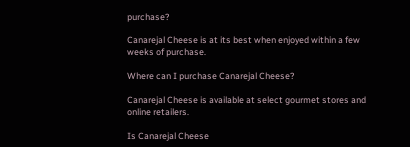purchase?

Canarejal Cheese is at its best when enjoyed within a few weeks of purchase.

Where can I purchase Canarejal Cheese?

Canarejal Cheese is available at select gourmet stores and online retailers.

Is Canarejal Cheese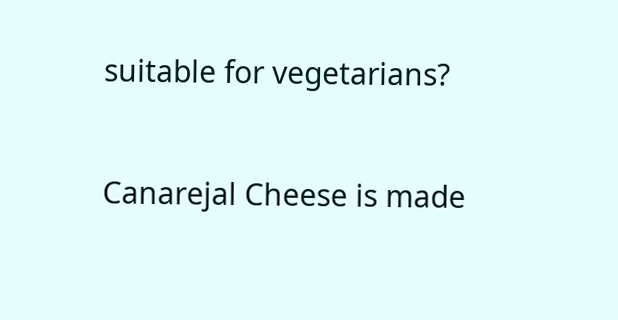suitable for vegetarians?

Canarejal Cheese is made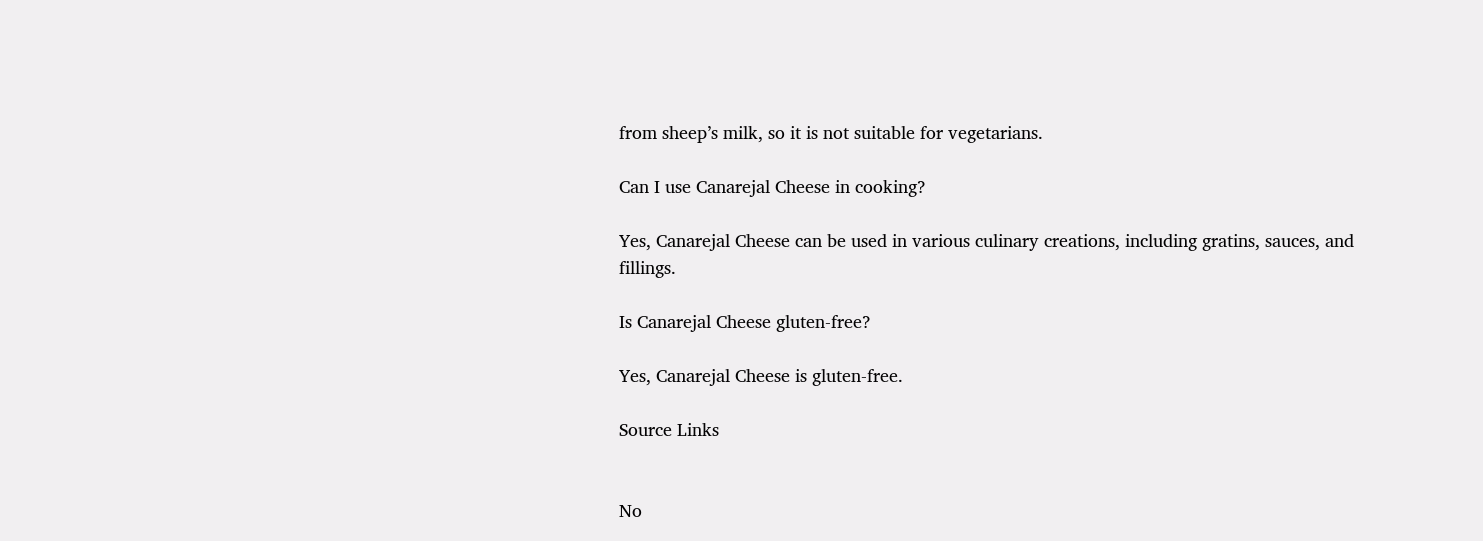from sheep’s milk, so it is not suitable for vegetarians.

Can I use Canarejal Cheese in cooking?

Yes, Canarejal Cheese can be used in various culinary creations, including gratins, sauces, and fillings.

Is Canarejal Cheese gluten-free?

Yes, Canarejal Cheese is gluten-free.

Source Links


No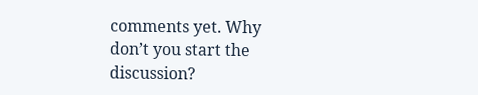comments yet. Why don’t you start the discussion?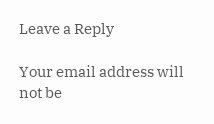Leave a Reply

Your email address will not be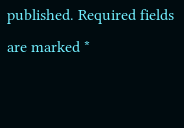published. Required fields are marked *